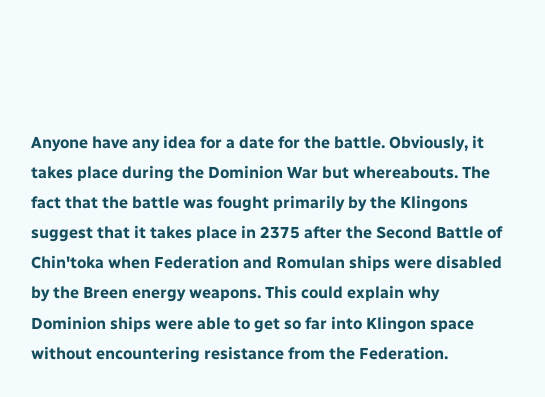Anyone have any idea for a date for the battle. Obviously, it takes place during the Dominion War but whereabouts. The fact that the battle was fought primarily by the Klingons suggest that it takes place in 2375 after the Second Battle of Chin'toka when Federation and Romulan ships were disabled by the Breen energy weapons. This could explain why Dominion ships were able to get so far into Klingon space without encountering resistance from the Federation.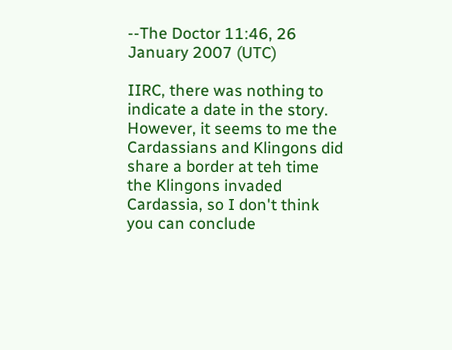--The Doctor 11:46, 26 January 2007 (UTC)

IIRC, there was nothing to indicate a date in the story. However, it seems to me the Cardassians and Klingons did share a border at teh time the Klingons invaded Cardassia, so I don't think you can conclude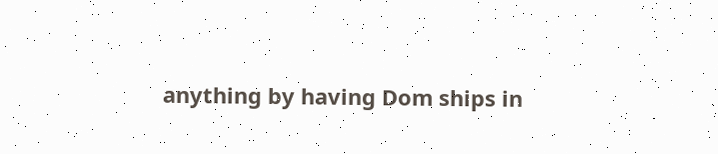anything by having Dom ships in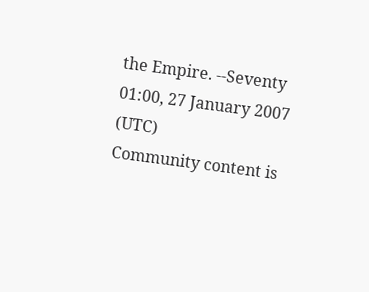the Empire. --Seventy 01:00, 27 January 2007 (UTC)
Community content is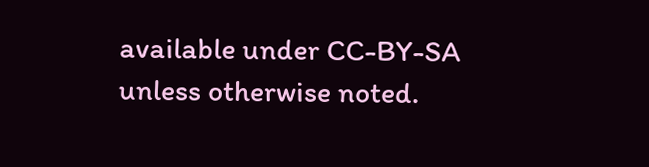available under CC-BY-SA unless otherwise noted.